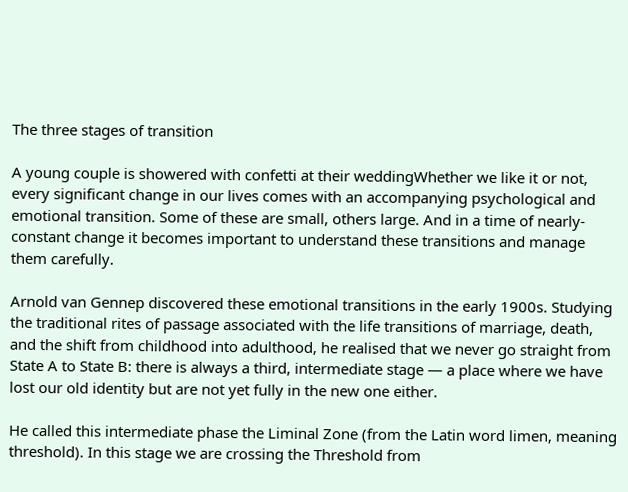The three stages of transition

A young couple is showered with confetti at their weddingWhether we like it or not, every significant change in our lives comes with an accompanying psychological and emotional transition. Some of these are small, others large. And in a time of nearly-constant change it becomes important to understand these transitions and manage them carefully.

Arnold van Gennep discovered these emotional transitions in the early 1900s. Studying the traditional rites of passage associated with the life transitions of marriage, death, and the shift from childhood into adulthood, he realised that we never go straight from State A to State B: there is always a third, intermediate stage — a place where we have lost our old identity but are not yet fully in the new one either.

He called this intermediate phase the Liminal Zone (from the Latin word limen, meaning threshold). In this stage we are crossing the Threshold from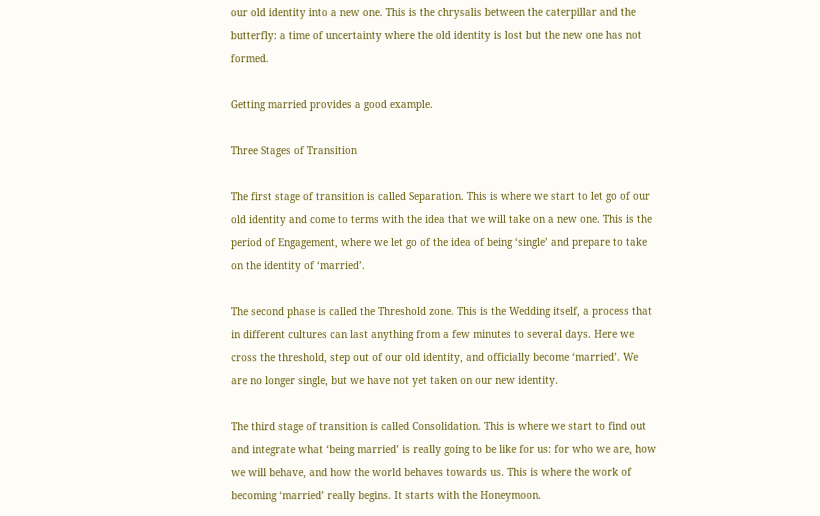our old identity into a new one. This is the chrysalis between the caterpillar and the butterfly: a time of uncertainty where the old identity is lost but the new one has not formed.

Getting married provides a good example.

Three Stages of Transition

The first stage of transition is called Separation. This is where we start to let go of our old identity and come to terms with the idea that we will take on a new one. This is the period of Engagement, where we let go of the idea of being ‘single’ and prepare to take on the identity of ‘married’.

The second phase is called the Threshold zone. This is the Wedding itself, a process that in different cultures can last anything from a few minutes to several days. Here we cross the threshold, step out of our old identity, and officially become ‘married’. We are no longer single, but we have not yet taken on our new identity.

The third stage of transition is called Consolidation. This is where we start to find out and integrate what ‘being married’ is really going to be like for us: for who we are, how we will behave, and how the world behaves towards us. This is where the work of becoming ‘married’ really begins. It starts with the Honeymoon.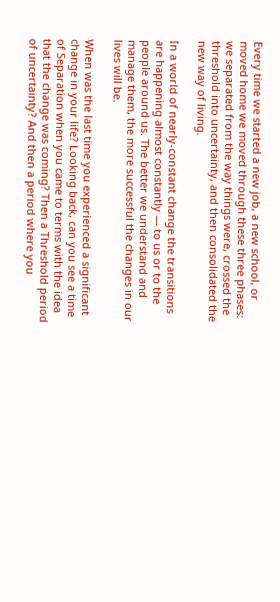Every time we started a new job, a new school, or moved home we moved through these three phases: we separated from the way things were, crossed the threshold into uncertainty, and then consolidated the new way of living.

In a world of nearly-constant change the transitions are happening almost constantly — to us or to the people around us. The better we understand and manage them, the more successful the changes in our lives will be.

When was the last time you experienced a significant change in your life? Looking back, can you see a time of Separation when you came to terms with the idea that the change was coming? Then a Threshold period of uncertainty? And then a period where you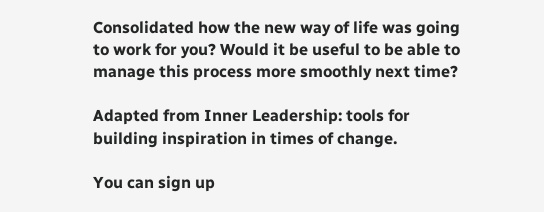Consolidated how the new way of life was going to work for you? Would it be useful to be able to manage this process more smoothly next time?

Adapted from Inner Leadership: tools for building inspiration in times of change.

You can sign up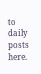to daily posts here.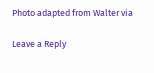Photo adapted from Walter via

Leave a Reply